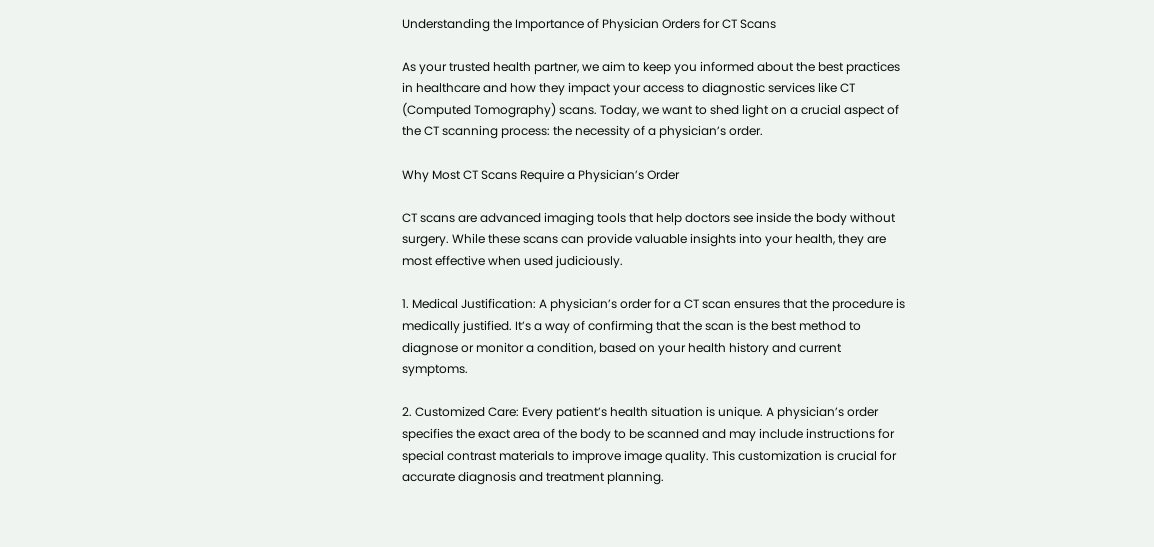Understanding the Importance of Physician Orders for CT Scans

As your trusted health partner, we aim to keep you informed about the best practices in healthcare and how they impact your access to diagnostic services like CT (Computed Tomography) scans. Today, we want to shed light on a crucial aspect of the CT scanning process: the necessity of a physician’s order.

Why Most CT Scans Require a Physician’s Order

CT scans are advanced imaging tools that help doctors see inside the body without surgery. While these scans can provide valuable insights into your health, they are most effective when used judiciously.

1. Medical Justification: A physician’s order for a CT scan ensures that the procedure is medically justified. It’s a way of confirming that the scan is the best method to diagnose or monitor a condition, based on your health history and current symptoms.

2. Customized Care: Every patient’s health situation is unique. A physician’s order specifies the exact area of the body to be scanned and may include instructions for special contrast materials to improve image quality. This customization is crucial for accurate diagnosis and treatment planning.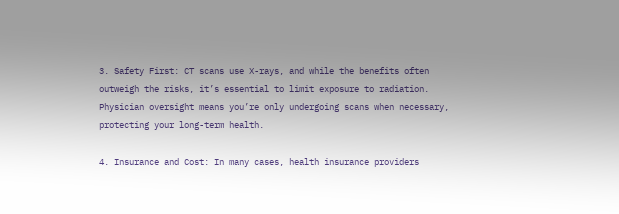3. Safety First: CT scans use X-rays, and while the benefits often outweigh the risks, it’s essential to limit exposure to radiation. Physician oversight means you’re only undergoing scans when necessary, protecting your long-term health.

4. Insurance and Cost: In many cases, health insurance providers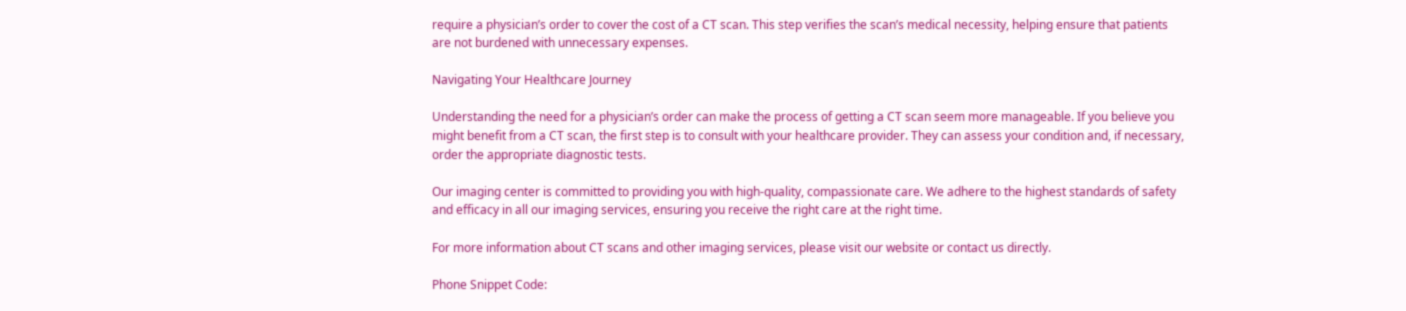require a physician’s order to cover the cost of a CT scan. This step verifies the scan’s medical necessity, helping ensure that patients are not burdened with unnecessary expenses.

Navigating Your Healthcare Journey

Understanding the need for a physician’s order can make the process of getting a CT scan seem more manageable. If you believe you might benefit from a CT scan, the first step is to consult with your healthcare provider. They can assess your condition and, if necessary, order the appropriate diagnostic tests.

Our imaging center is committed to providing you with high-quality, compassionate care. We adhere to the highest standards of safety and efficacy in all our imaging services, ensuring you receive the right care at the right time.

For more information about CT scans and other imaging services, please visit our website or contact us directly.

Phone Snippet Code: